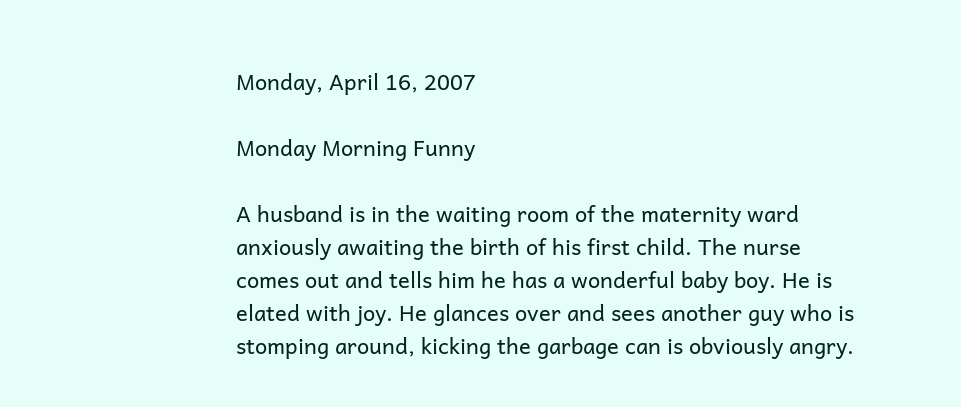Monday, April 16, 2007

Monday Morning Funny

A husband is in the waiting room of the maternity ward anxiously awaiting the birth of his first child. The nurse comes out and tells him he has a wonderful baby boy. He is elated with joy. He glances over and sees another guy who is stomping around, kicking the garbage can is obviously angry.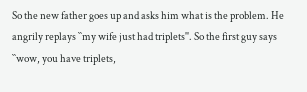So the new father goes up and asks him what is the problem. He angrily replays ``my wife just had triplets''. So the first guy says ``wow, you have triplets,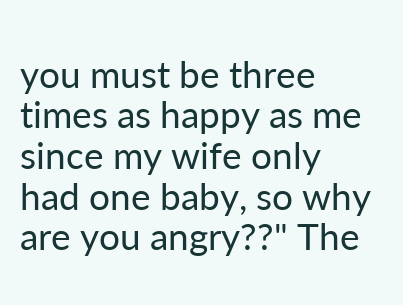you must be three times as happy as me since my wife only had one baby, so why are you angry??" The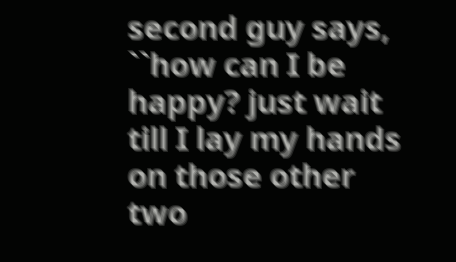second guy says, ``how can I be happy? just wait till I lay my hands on those other two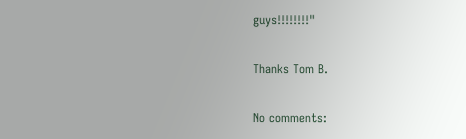guys!!!!!!!!"

Thanks Tom B.

No comments: